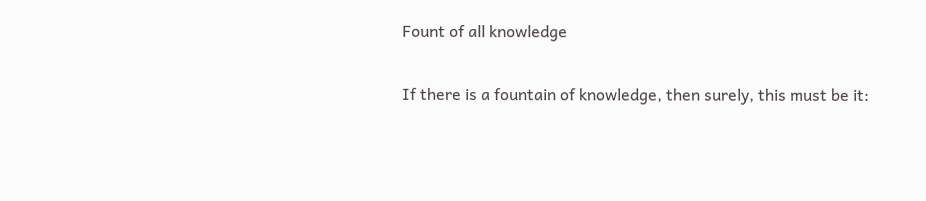Fount of all knowledge

If there is a fountain of knowledge, then surely, this must be it: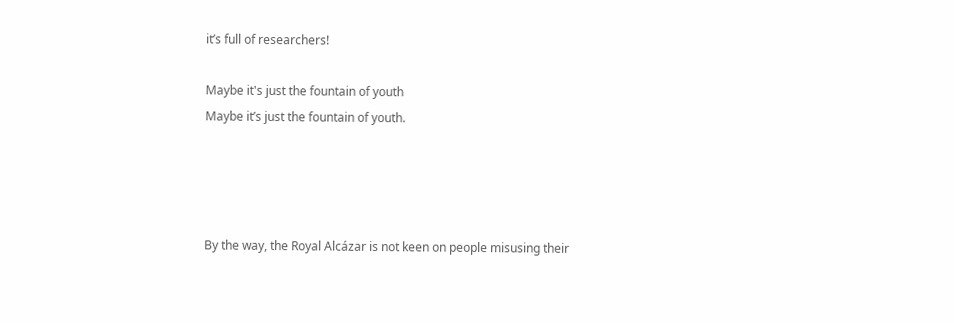it’s full of researchers!

Maybe it's just the fountain of youth
Maybe it’s just the fountain of youth.




By the way, the Royal Alcázar is not keen on people misusing their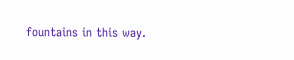fountains in this way.